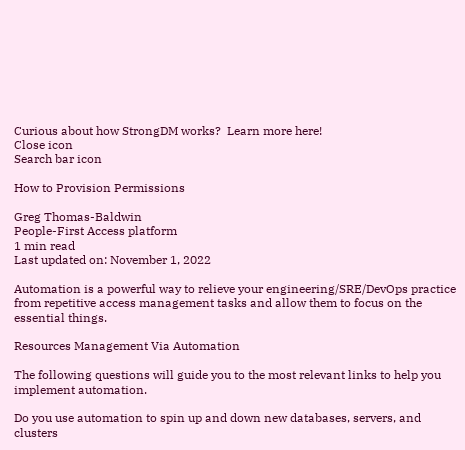Curious about how StrongDM works?  Learn more here!
Close icon
Search bar icon

How to Provision Permissions

Greg Thomas-Baldwin
People-First Access platform
1 min read
Last updated on: November 1, 2022

Automation is a powerful way to relieve your engineering/SRE/DevOps practice from repetitive access management tasks and allow them to focus on the essential things.

Resources Management Via Automation

The following questions will guide you to the most relevant links to help you implement automation.

Do you use automation to spin up and down new databases, servers, and clusters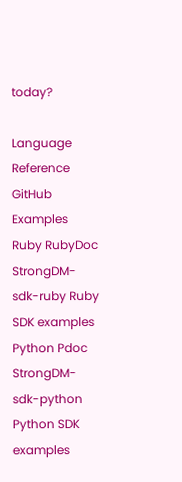today?

Language Reference GitHub Examples
Ruby RubyDoc StrongDM-sdk-ruby Ruby SDK examples
Python Pdoc StrongDM-sdk-python Python SDK examples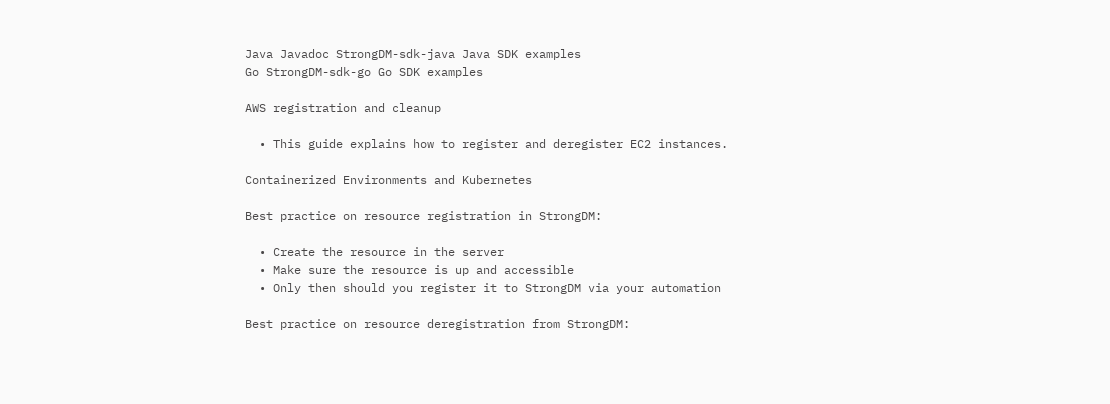Java Javadoc StrongDM-sdk-java Java SDK examples
Go StrongDM-sdk-go Go SDK examples

AWS registration and cleanup

  • This guide explains how to register and deregister EC2 instances.

Containerized Environments and Kubernetes

Best practice on resource registration in StrongDM:

  • Create the resource in the server
  • Make sure the resource is up and accessible
  • Only then should you register it to StrongDM via your automation

Best practice on resource deregistration from StrongDM: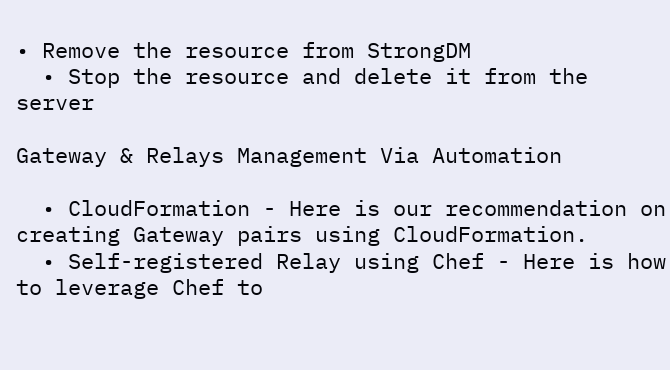• Remove the resource from StrongDM
  • Stop the resource and delete it from the server

Gateway & Relays Management Via Automation

  • CloudFormation - Here is our recommendation on creating Gateway pairs using CloudFormation.
  • Self-registered Relay using Chef - Here is how to leverage Chef to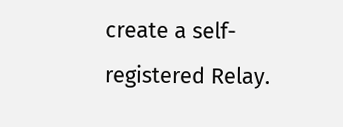create a self-registered Relay.